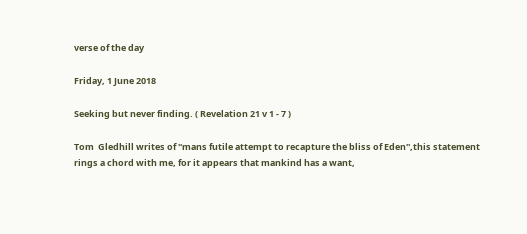verse of the day

Friday, 1 June 2018

Seeking but never finding. ( Revelation 21 v 1 - 7 )

Tom  Gledhill writes of ''mans futile attempt to recapture the bliss of Eden'',this statement rings a chord with me, for it appears that mankind has a want,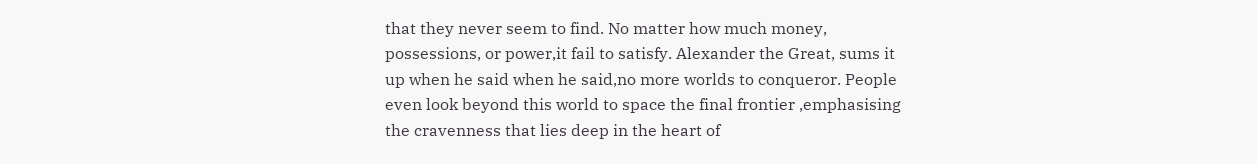that they never seem to find. No matter how much money, possessions, or power,it fail to satisfy. Alexander the Great, sums it up when he said when he said,no more worlds to conqueror. People even look beyond this world to space the final frontier ,emphasising the cravenness that lies deep in the heart of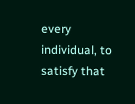every individual, to satisfy that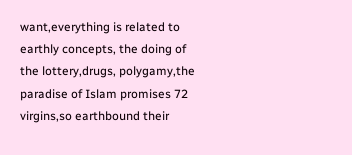want,everything is related to earthly concepts, the doing of the lottery,drugs, polygamy,the paradise of Islam promises 72 virgins,so earthbound their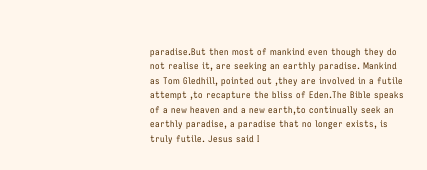paradise.But then most of mankind even though they do not realise it, are seeking an earthly paradise. Mankind as Tom Gledhill, pointed out ,they are involved in a futile attempt ,to recapture the bliss of Eden.The Bible speaks of a new heaven and a new earth,to continually seek an earthly paradise, a paradise that no longer exists, is truly futile. Jesus said I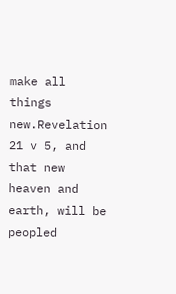make all things new.Revelation 21 v 5, and  that new heaven and earth, will be peopled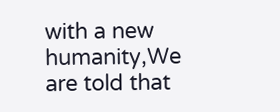with a new humanity,We are told that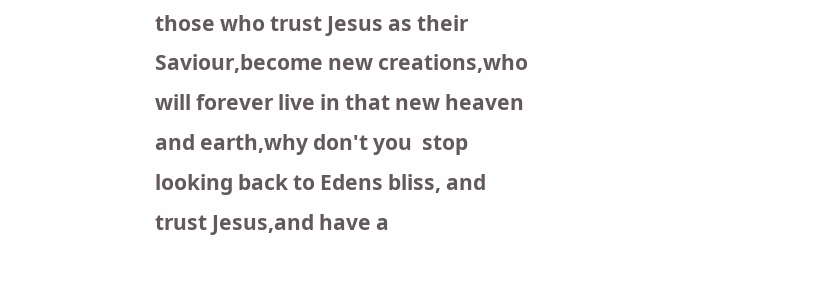those who trust Jesus as their Saviour,become new creations,who will forever live in that new heaven and earth,why don't you  stop looking back to Edens bliss, and trust Jesus,and have a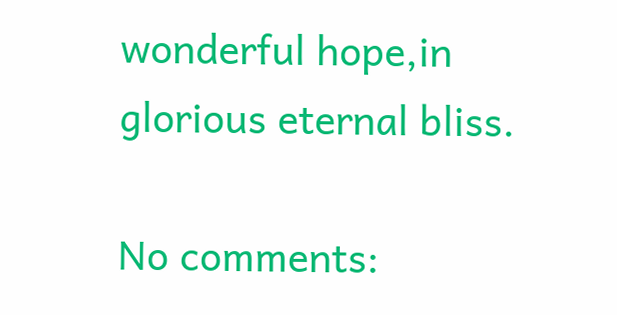wonderful hope,in  glorious eternal bliss.

No comments: